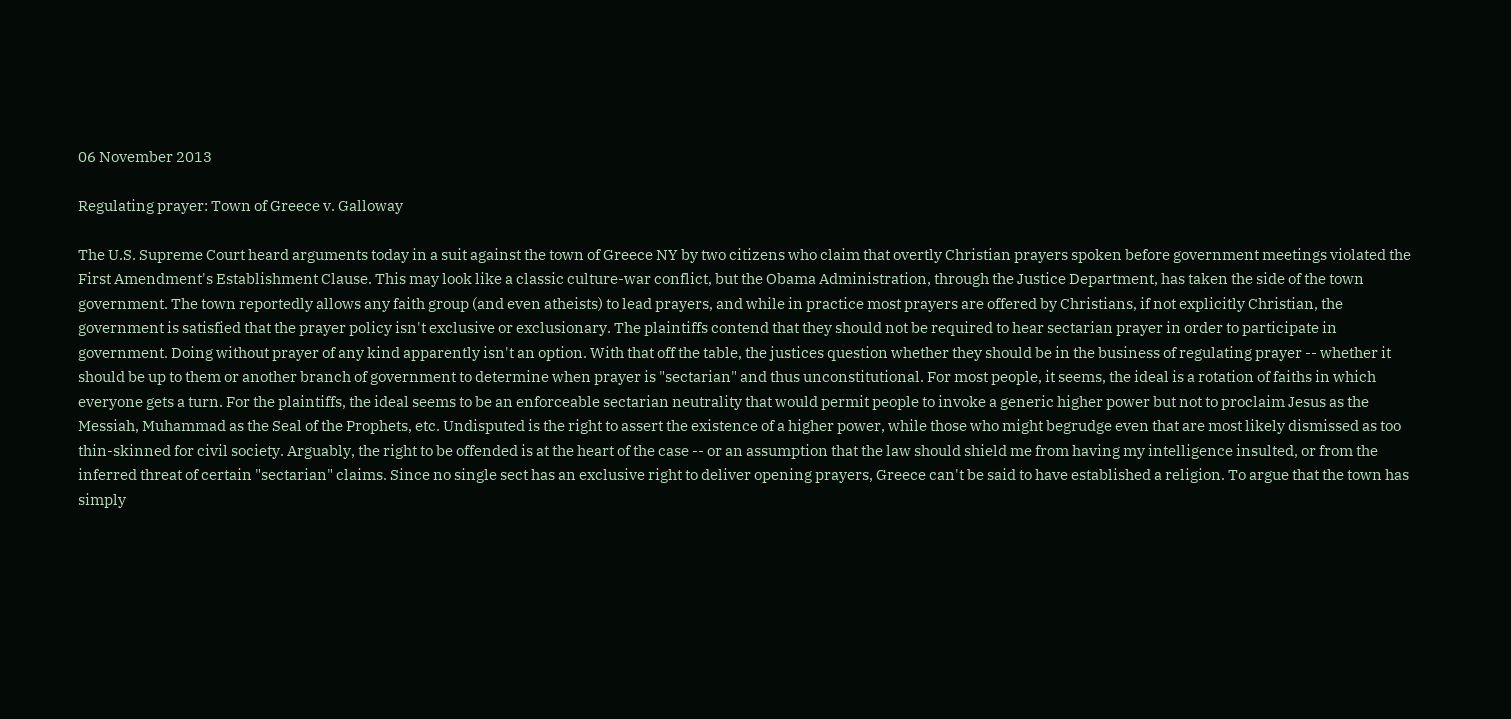06 November 2013

Regulating prayer: Town of Greece v. Galloway

The U.S. Supreme Court heard arguments today in a suit against the town of Greece NY by two citizens who claim that overtly Christian prayers spoken before government meetings violated the First Amendment's Establishment Clause. This may look like a classic culture-war conflict, but the Obama Administration, through the Justice Department, has taken the side of the town government. The town reportedly allows any faith group (and even atheists) to lead prayers, and while in practice most prayers are offered by Christians, if not explicitly Christian, the government is satisfied that the prayer policy isn't exclusive or exclusionary. The plaintiffs contend that they should not be required to hear sectarian prayer in order to participate in government. Doing without prayer of any kind apparently isn't an option. With that off the table, the justices question whether they should be in the business of regulating prayer -- whether it should be up to them or another branch of government to determine when prayer is "sectarian" and thus unconstitutional. For most people, it seems, the ideal is a rotation of faiths in which everyone gets a turn. For the plaintiffs, the ideal seems to be an enforceable sectarian neutrality that would permit people to invoke a generic higher power but not to proclaim Jesus as the Messiah, Muhammad as the Seal of the Prophets, etc. Undisputed is the right to assert the existence of a higher power, while those who might begrudge even that are most likely dismissed as too thin-skinned for civil society. Arguably, the right to be offended is at the heart of the case -- or an assumption that the law should shield me from having my intelligence insulted, or from the inferred threat of certain "sectarian" claims. Since no single sect has an exclusive right to deliver opening prayers, Greece can't be said to have established a religion. To argue that the town has simply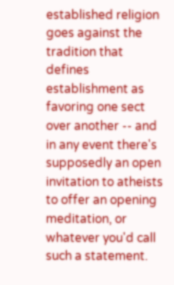established religion goes against the tradition that defines establishment as favoring one sect over another -- and in any event there's supposedly an open invitation to atheists to offer an opening meditation, or whatever you'd call such a statement.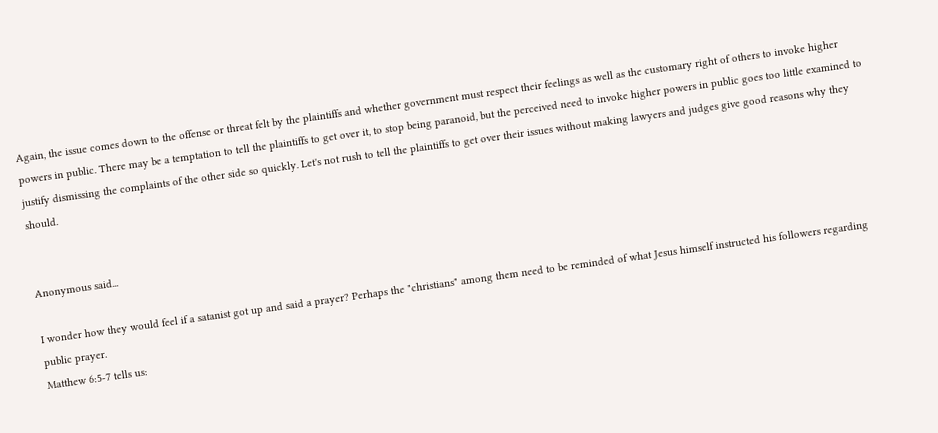Again, the issue comes down to the offense or threat felt by the plaintiffs and whether government must respect their feelings as well as the customary right of others to invoke higher powers in public. There may be a temptation to tell the plaintiffs to get over it, to stop being paranoid, but the perceived need to invoke higher powers in public goes too little examined to justify dismissing the complaints of the other side so quickly. Let's not rush to tell the plaintiffs to get over their issues without making lawyers and judges give good reasons why they should.


Anonymous said...

I wonder how they would feel if a satanist got up and said a prayer? Perhaps the "christians" among them need to be reminded of what Jesus himself instructed his followers regarding public prayer.
Matthew 6:5-7 tells us: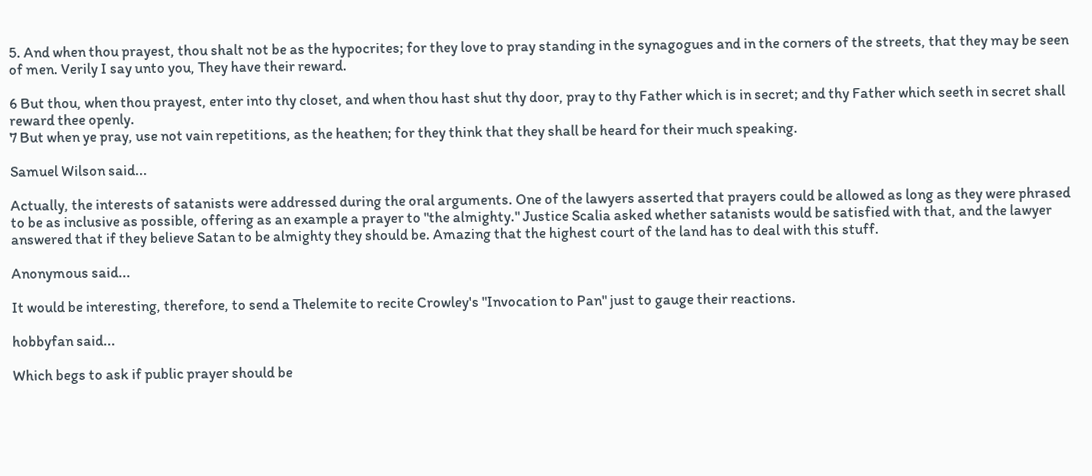5. And when thou prayest, thou shalt not be as the hypocrites; for they love to pray standing in the synagogues and in the corners of the streets, that they may be seen of men. Verily I say unto you, They have their reward.

6 But thou, when thou prayest, enter into thy closet, and when thou hast shut thy door, pray to thy Father which is in secret; and thy Father which seeth in secret shall reward thee openly.
7 But when ye pray, use not vain repetitions, as the heathen; for they think that they shall be heard for their much speaking.

Samuel Wilson said...

Actually, the interests of satanists were addressed during the oral arguments. One of the lawyers asserted that prayers could be allowed as long as they were phrased to be as inclusive as possible, offering as an example a prayer to "the almighty." Justice Scalia asked whether satanists would be satisfied with that, and the lawyer answered that if they believe Satan to be almighty they should be. Amazing that the highest court of the land has to deal with this stuff.

Anonymous said...

It would be interesting, therefore, to send a Thelemite to recite Crowley's "Invocation to Pan" just to gauge their reactions.

hobbyfan said...

Which begs to ask if public prayer should be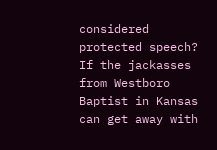considered protected speech? If the jackasses from Westboro Baptist in Kansas can get away with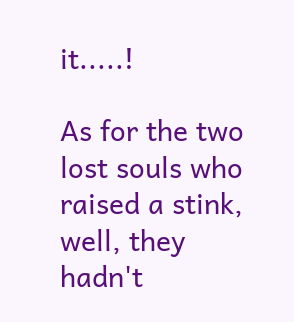it.....!

As for the two lost souls who raised a stink, well, they hadn't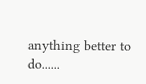anything better to do......